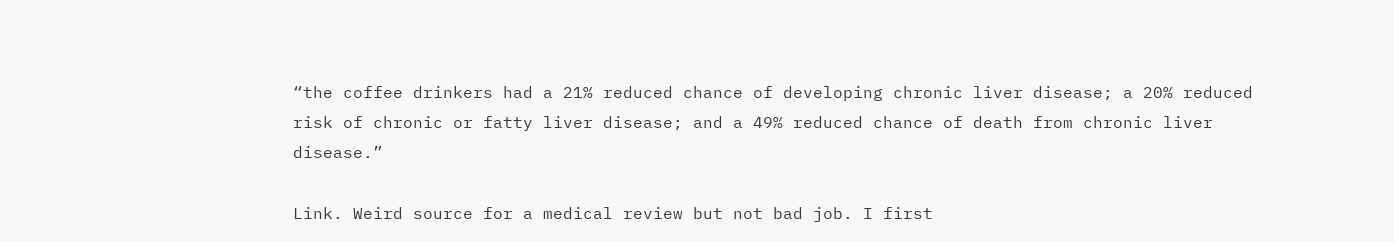“the coffee drinkers had a 21% reduced chance of developing chronic liver disease; a 20% reduced risk of chronic or fatty liver disease; and a 49% reduced chance of death from chronic liver disease.”

Link. Weird source for a medical review but not bad job. I first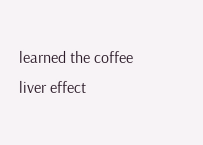learned the coffee liver effect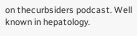on thecurbsiders podcast. Well known in hepatology.